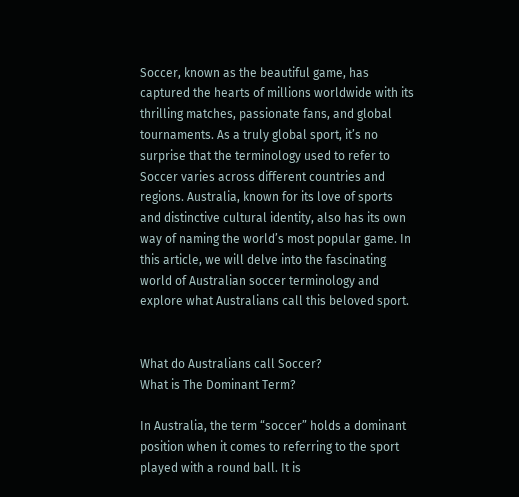Soccer, known as the beautiful game, has captured the hearts of millions worldwide with its thrilling matches, passionate fans, and global tournaments. As a truly global sport, it’s no surprise that the terminology used to refer to Soccer varies across different countries and regions. Australia, known for its love of sports and distinctive cultural identity, also has its own way of naming the world’s most popular game. In this article, we will delve into the fascinating world of Australian soccer terminology and explore what Australians call this beloved sport.


What do Australians call Soccer?
What is The Dominant Term?

In Australia, the term “soccer” holds a dominant position when it comes to referring to the sport played with a round ball. It is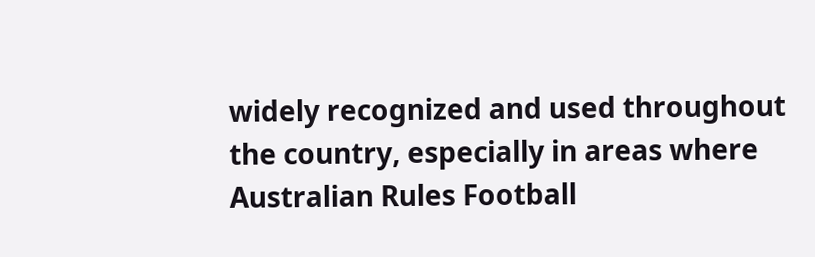widely recognized and used throughout the country, especially in areas where Australian Rules Football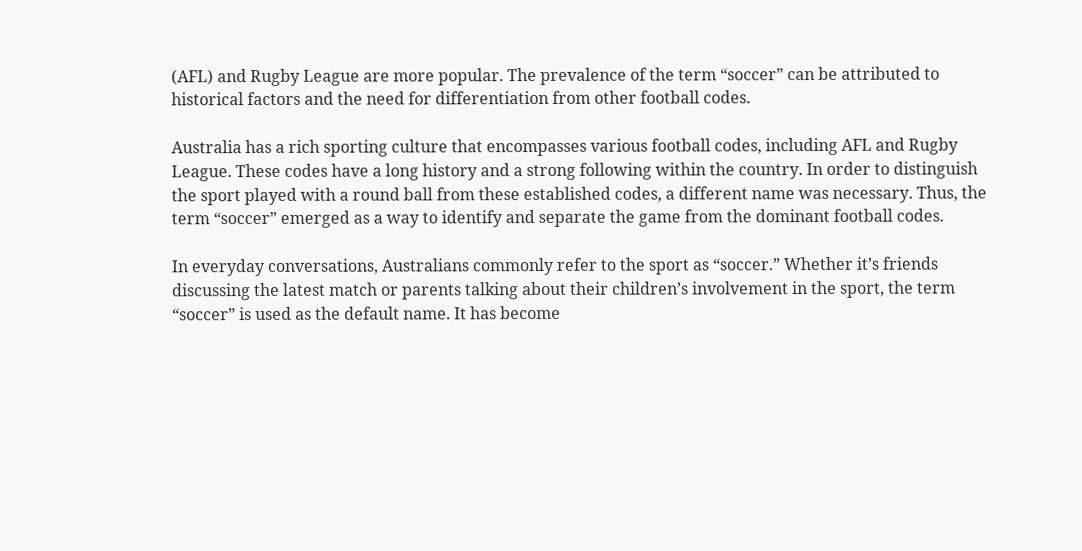(AFL) and Rugby League are more popular. The prevalence of the term “soccer” can be attributed to historical factors and the need for differentiation from other football codes.

Australia has a rich sporting culture that encompasses various football codes, including AFL and Rugby League. These codes have a long history and a strong following within the country. In order to distinguish the sport played with a round ball from these established codes, a different name was necessary. Thus, the term “soccer” emerged as a way to identify and separate the game from the dominant football codes.

In everyday conversations, Australians commonly refer to the sport as “soccer.” Whether it’s friends discussing the latest match or parents talking about their children’s involvement in the sport, the term “soccer” is used as the default name. It has become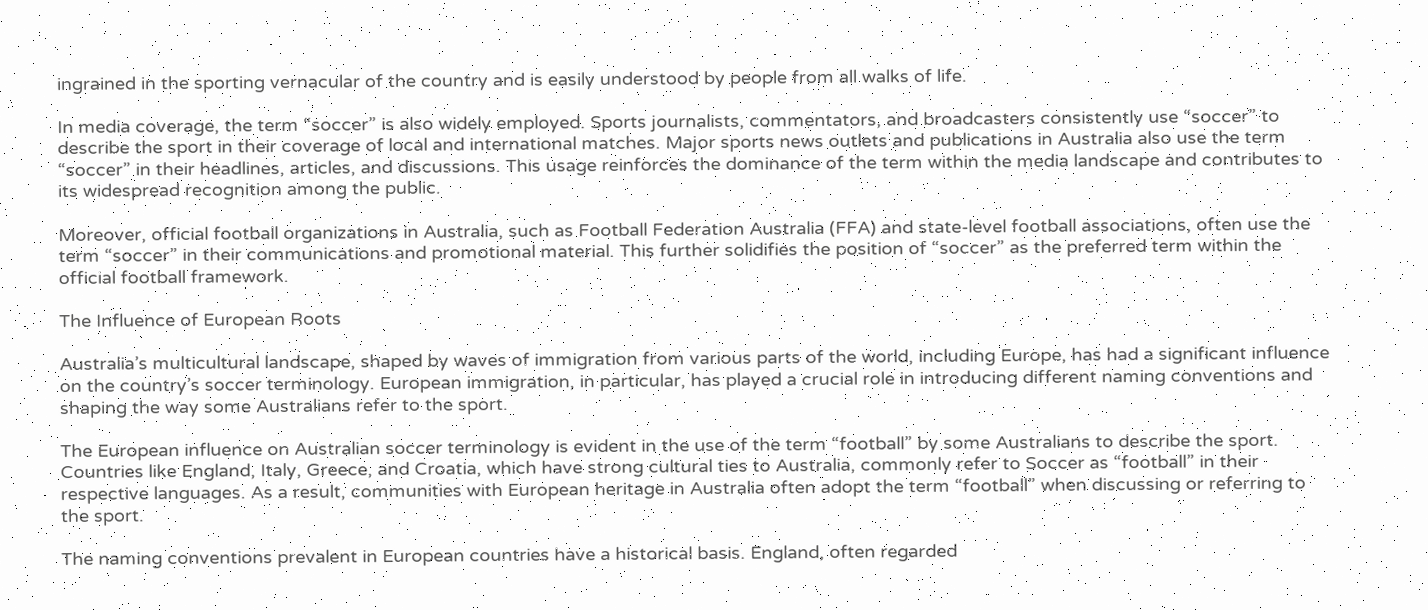ingrained in the sporting vernacular of the country and is easily understood by people from all walks of life.

In media coverage, the term “soccer” is also widely employed. Sports journalists, commentators, and broadcasters consistently use “soccer” to describe the sport in their coverage of local and international matches. Major sports news outlets and publications in Australia also use the term “soccer” in their headlines, articles, and discussions. This usage reinforces the dominance of the term within the media landscape and contributes to its widespread recognition among the public.

Moreover, official football organizations in Australia, such as Football Federation Australia (FFA) and state-level football associations, often use the term “soccer” in their communications and promotional material. This further solidifies the position of “soccer” as the preferred term within the official football framework.

The Influence of European Roots

Australia’s multicultural landscape, shaped by waves of immigration from various parts of the world, including Europe, has had a significant influence on the country’s soccer terminology. European immigration, in particular, has played a crucial role in introducing different naming conventions and shaping the way some Australians refer to the sport.

The European influence on Australian soccer terminology is evident in the use of the term “football” by some Australians to describe the sport. Countries like England, Italy, Greece, and Croatia, which have strong cultural ties to Australia, commonly refer to Soccer as “football” in their respective languages. As a result, communities with European heritage in Australia often adopt the term “football” when discussing or referring to the sport.

The naming conventions prevalent in European countries have a historical basis. England, often regarded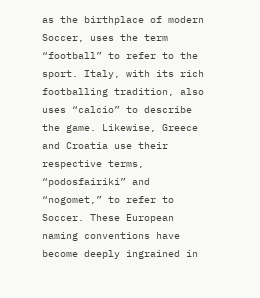as the birthplace of modern Soccer, uses the term “football” to refer to the sport. Italy, with its rich footballing tradition, also uses “calcio” to describe the game. Likewise, Greece and Croatia use their respective terms, “podosfairiki” and “nogomet,” to refer to Soccer. These European naming conventions have become deeply ingrained in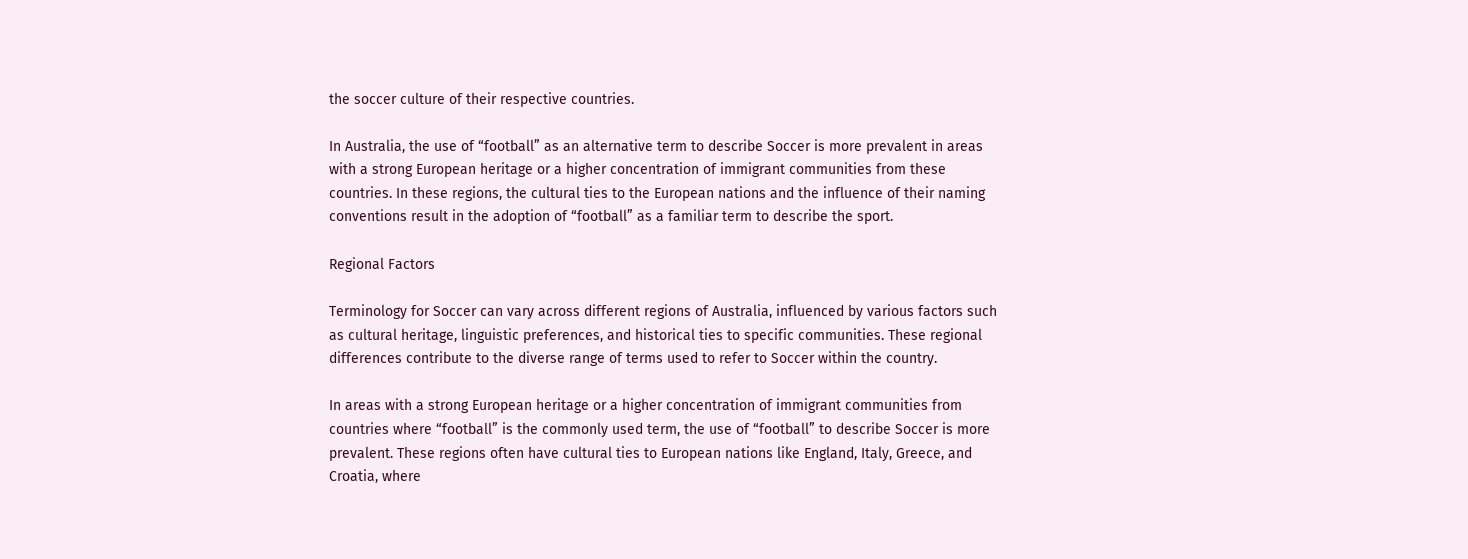the soccer culture of their respective countries.

In Australia, the use of “football” as an alternative term to describe Soccer is more prevalent in areas with a strong European heritage or a higher concentration of immigrant communities from these countries. In these regions, the cultural ties to the European nations and the influence of their naming conventions result in the adoption of “football” as a familiar term to describe the sport.

Regional Factors

Terminology for Soccer can vary across different regions of Australia, influenced by various factors such as cultural heritage, linguistic preferences, and historical ties to specific communities. These regional differences contribute to the diverse range of terms used to refer to Soccer within the country.

In areas with a strong European heritage or a higher concentration of immigrant communities from countries where “football” is the commonly used term, the use of “football” to describe Soccer is more prevalent. These regions often have cultural ties to European nations like England, Italy, Greece, and Croatia, where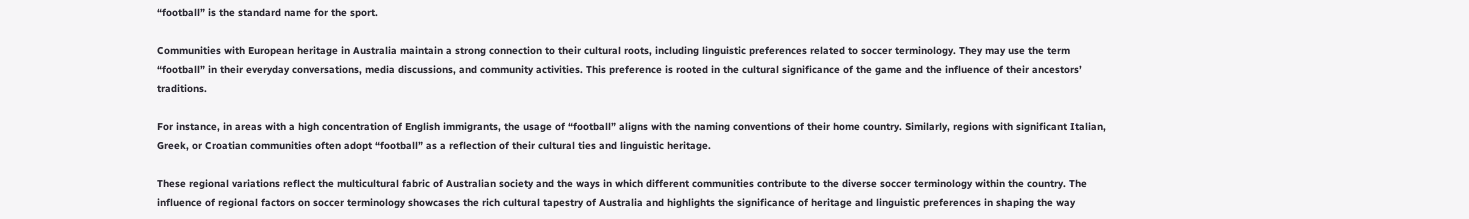“football” is the standard name for the sport.

Communities with European heritage in Australia maintain a strong connection to their cultural roots, including linguistic preferences related to soccer terminology. They may use the term “football” in their everyday conversations, media discussions, and community activities. This preference is rooted in the cultural significance of the game and the influence of their ancestors’ traditions.

For instance, in areas with a high concentration of English immigrants, the usage of “football” aligns with the naming conventions of their home country. Similarly, regions with significant Italian, Greek, or Croatian communities often adopt “football” as a reflection of their cultural ties and linguistic heritage.

These regional variations reflect the multicultural fabric of Australian society and the ways in which different communities contribute to the diverse soccer terminology within the country. The influence of regional factors on soccer terminology showcases the rich cultural tapestry of Australia and highlights the significance of heritage and linguistic preferences in shaping the way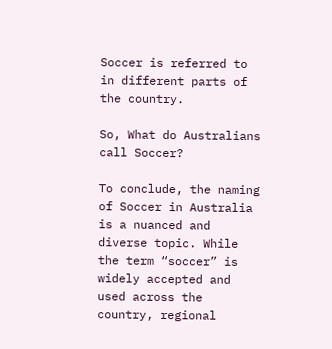Soccer is referred to in different parts of the country.

So, What do Australians call Soccer?

To conclude, the naming of Soccer in Australia is a nuanced and diverse topic. While the term “soccer” is widely accepted and used across the country, regional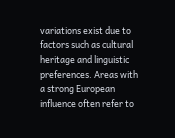variations exist due to factors such as cultural heritage and linguistic preferences. Areas with a strong European influence often refer to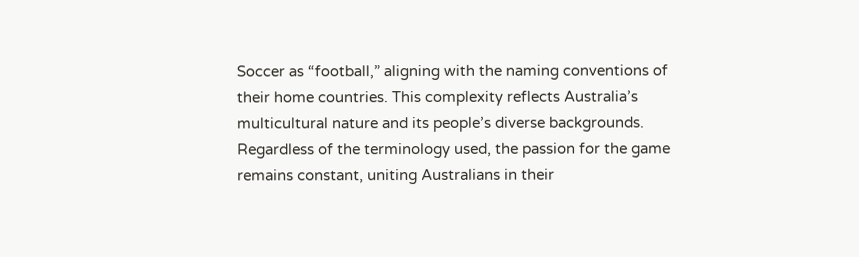Soccer as “football,” aligning with the naming conventions of their home countries. This complexity reflects Australia’s multicultural nature and its people’s diverse backgrounds. Regardless of the terminology used, the passion for the game remains constant, uniting Australians in their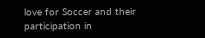love for Soccer and their participation in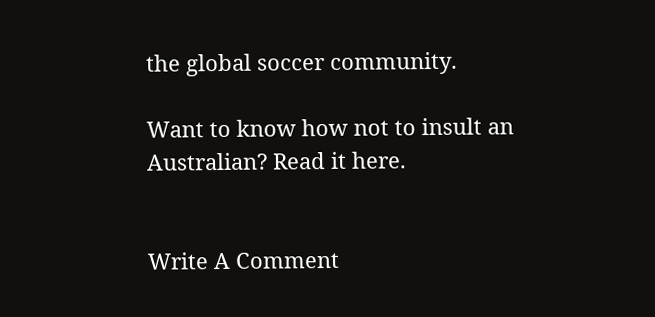the global soccer community.

Want to know how not to insult an Australian? Read it here.


Write A Comment